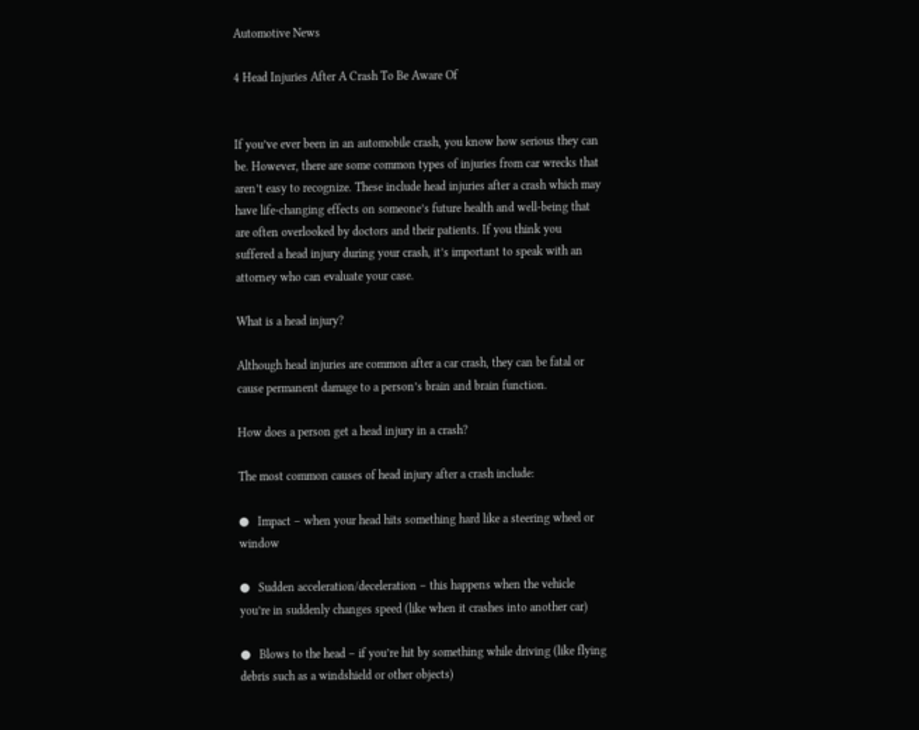Automotive News

4 Head Injuries After A Crash To Be Aware Of


If you’ve ever been in an automobile crash, you know how serious they can be. However, there are some common types of injuries from car wrecks that aren’t easy to recognize. These include head injuries after a crash which may have life-changing effects on someone’s future health and well-being that are often overlooked by doctors and their patients. If you think you suffered a head injury during your crash, it’s important to speak with an attorney who can evaluate your case.

What is a head injury?

Although head injuries are common after a car crash, they can be fatal or cause permanent damage to a person’s brain and brain function.

How does a person get a head injury in a crash?

The most common causes of head injury after a crash include:

●   Impact – when your head hits something hard like a steering wheel or window

●   Sudden acceleration/deceleration – this happens when the vehicle you’re in suddenly changes speed (like when it crashes into another car)

●   Blows to the head – if you’re hit by something while driving (like flying debris such as a windshield or other objects)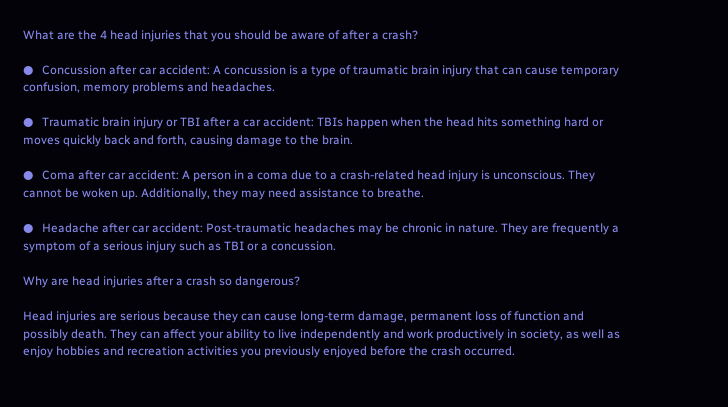What are the 4 head injuries that you should be aware of after a crash?

●   Concussion after car accident: A concussion is a type of traumatic brain injury that can cause temporary confusion, memory problems and headaches.

●   Traumatic brain injury or TBI after a car accident: TBIs happen when the head hits something hard or moves quickly back and forth, causing damage to the brain.

●   Coma after car accident: A person in a coma due to a crash-related head injury is unconscious. They cannot be woken up. Additionally, they may need assistance to breathe.

●   Headache after car accident: Post-traumatic headaches may be chronic in nature. They are frequently a symptom of a serious injury such as TBI or a concussion.

Why are head injuries after a crash so dangerous?

Head injuries are serious because they can cause long-term damage, permanent loss of function and possibly death. They can affect your ability to live independently and work productively in society, as well as enjoy hobbies and recreation activities you previously enjoyed before the crash occurred.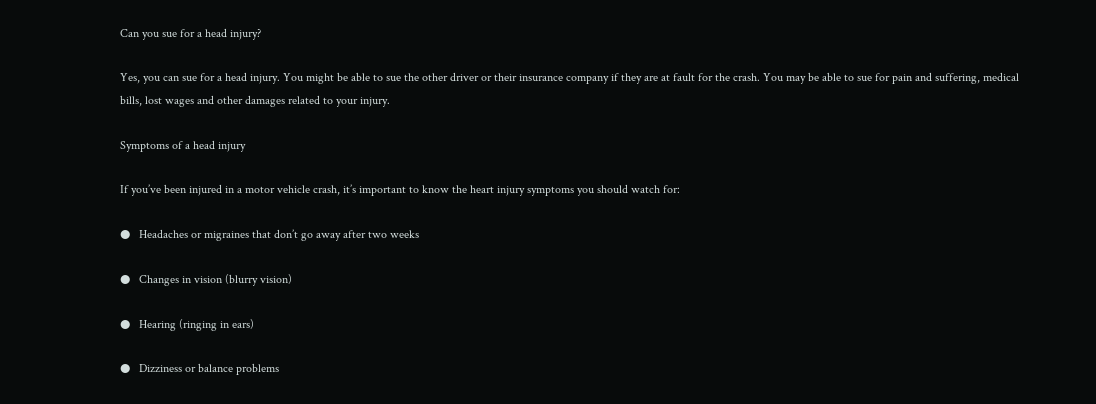Can you sue for a head injury?

Yes, you can sue for a head injury. You might be able to sue the other driver or their insurance company if they are at fault for the crash. You may be able to sue for pain and suffering, medical bills, lost wages and other damages related to your injury.

Symptoms of a head injury

If you’ve been injured in a motor vehicle crash, it’s important to know the heart injury symptoms you should watch for:

●   Headaches or migraines that don’t go away after two weeks

●   Changes in vision (blurry vision)

●   Hearing (ringing in ears)

●   Dizziness or balance problems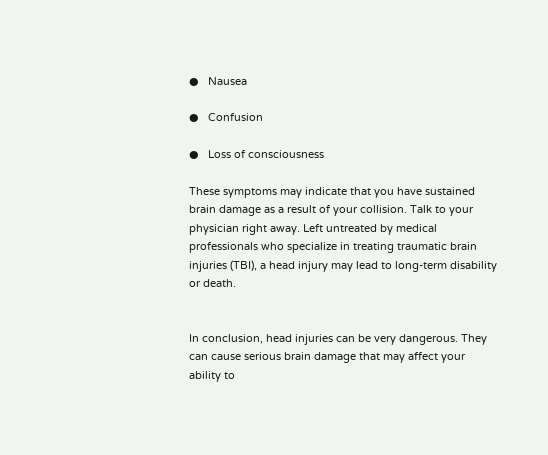●   Nausea

●   Confusion

●   Loss of consciousness

These symptoms may indicate that you have sustained brain damage as a result of your collision. Talk to your physician right away. Left untreated by medical professionals who specialize in treating traumatic brain injuries (TBI), a head injury may lead to long-term disability or death.


In conclusion, head injuries can be very dangerous. They can cause serious brain damage that may affect your ability to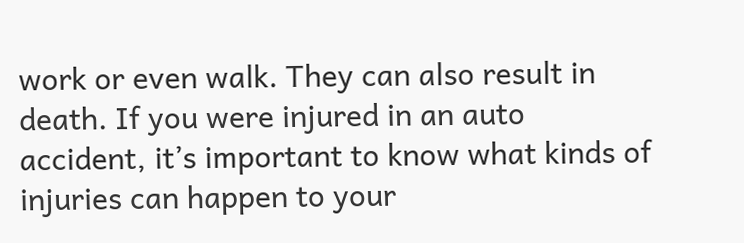work or even walk. They can also result in death. If you were injured in an auto accident, it’s important to know what kinds of injuries can happen to your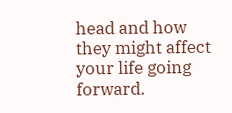head and how they might affect your life going forward.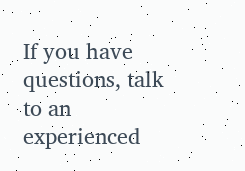If you have questions, talk to an experienced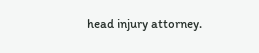head injury attorney.